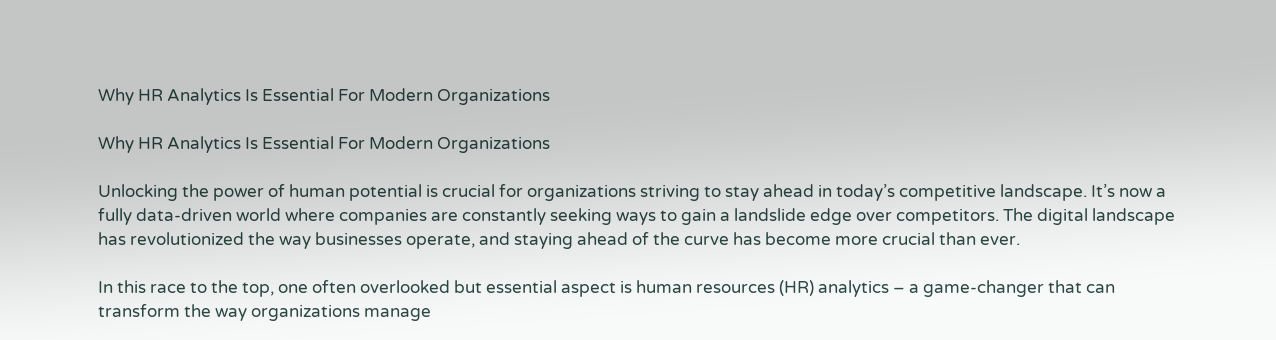Why HR Analytics Is Essential For Modern Organizations

Why HR Analytics Is Essential For Modern Organizations

Unlocking the power of human potential is crucial for organizations striving to stay ahead in today’s competitive landscape. It’s now a fully data-driven world where companies are constantly seeking ways to gain a landslide edge over competitors. The digital landscape has revolutionized the way businesses operate, and staying ahead of the curve has become more crucial than ever.

In this race to the top, one often overlooked but essential aspect is human resources (HR) analytics – a game-changer that can transform the way organizations manage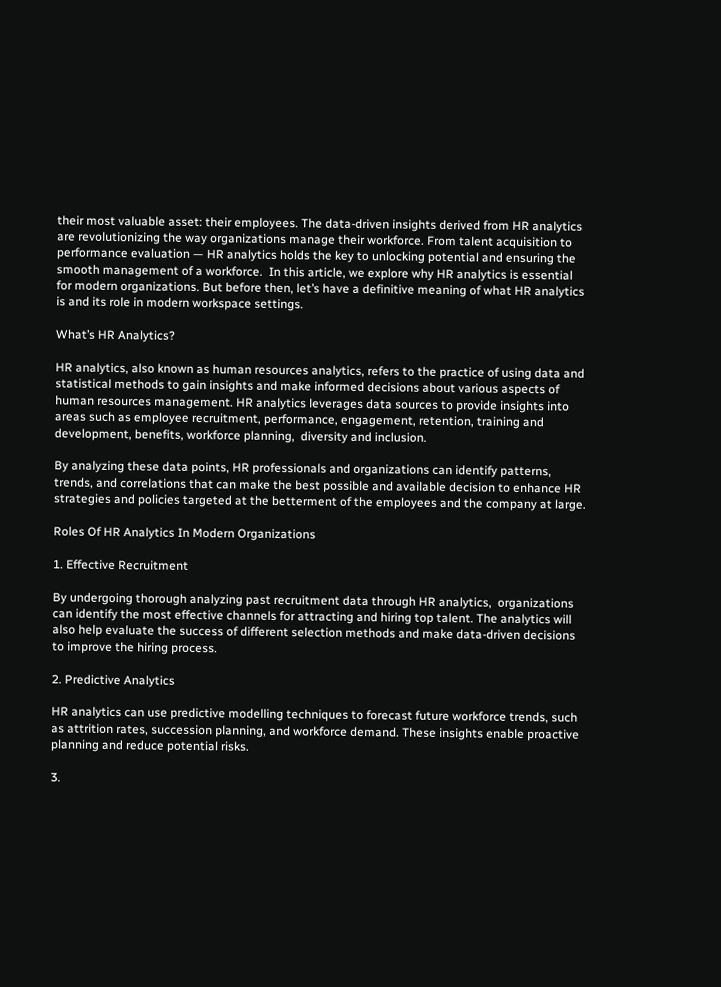their most valuable asset: their employees. The data-driven insights derived from HR analytics are revolutionizing the way organizations manage their workforce. From talent acquisition to performance evaluation — HR analytics holds the key to unlocking potential and ensuring the smooth management of a workforce.  In this article, we explore why HR analytics is essential for modern organizations. But before then, let’s have a definitive meaning of what HR analytics is and its role in modern workspace settings.

What’s HR Analytics?

HR analytics, also known as human resources analytics, refers to the practice of using data and statistical methods to gain insights and make informed decisions about various aspects of human resources management. HR analytics leverages data sources to provide insights into areas such as employee recruitment, performance, engagement, retention, training and development, benefits, workforce planning,  diversity and inclusion.

By analyzing these data points, HR professionals and organizations can identify patterns, trends, and correlations that can make the best possible and available decision to enhance HR strategies and policies targeted at the betterment of the employees and the company at large.

Roles Of HR Analytics In Modern Organizations

1. Effective Recruitment

By undergoing thorough analyzing past recruitment data through HR analytics,  organizations can identify the most effective channels for attracting and hiring top talent. The analytics will also help evaluate the success of different selection methods and make data-driven decisions to improve the hiring process.

2. Predictive Analytics

HR analytics can use predictive modelling techniques to forecast future workforce trends, such as attrition rates, succession planning, and workforce demand. These insights enable proactive planning and reduce potential risks.

3.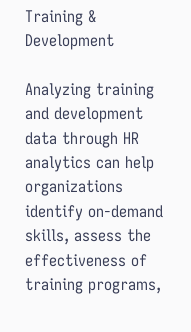Training & Development

Analyzing training and development data through HR analytics can help organizations identify on-demand skills, assess the effectiveness of training programs,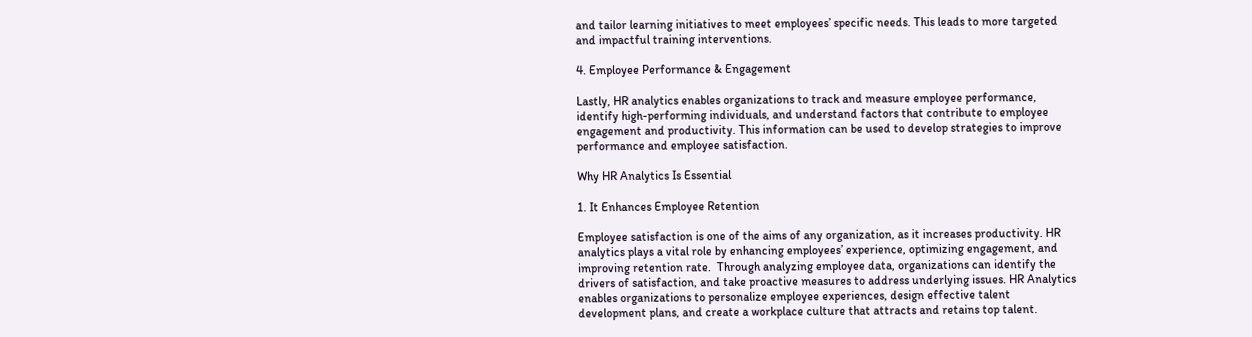and tailor learning initiatives to meet employees’ specific needs. This leads to more targeted and impactful training interventions.

4. Employee Performance & Engagement

Lastly, HR analytics enables organizations to track and measure employee performance, identify high-performing individuals, and understand factors that contribute to employee engagement and productivity. This information can be used to develop strategies to improve performance and employee satisfaction.

Why HR Analytics Is Essential

1. It Enhances Employee Retention

Employee satisfaction is one of the aims of any organization, as it increases productivity. HR analytics plays a vital role by enhancing employees’ experience, optimizing engagement, and improving retention rate.  Through analyzing employee data, organizations can identify the drivers of satisfaction, and take proactive measures to address underlying issues. HR Analytics enables organizations to personalize employee experiences, design effective talent development plans, and create a workplace culture that attracts and retains top talent.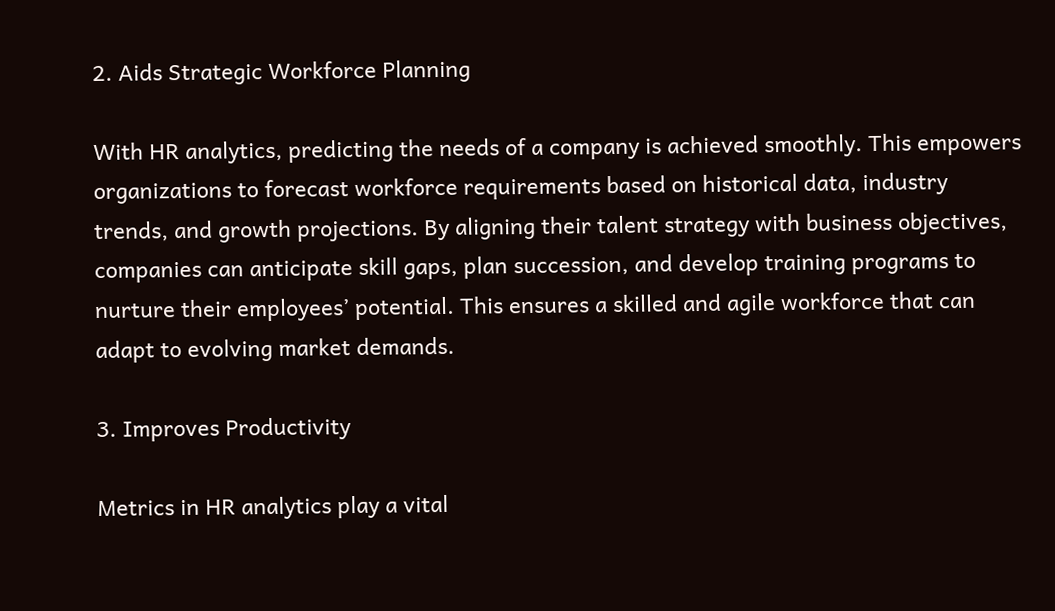2. Aids Strategic Workforce Planning

With HR analytics, predicting the needs of a company is achieved smoothly. This empowers organizations to forecast workforce requirements based on historical data, industry trends, and growth projections. By aligning their talent strategy with business objectives, companies can anticipate skill gaps, plan succession, and develop training programs to nurture their employees’ potential. This ensures a skilled and agile workforce that can adapt to evolving market demands.

3. Improves Productivity

Metrics in HR analytics play a vital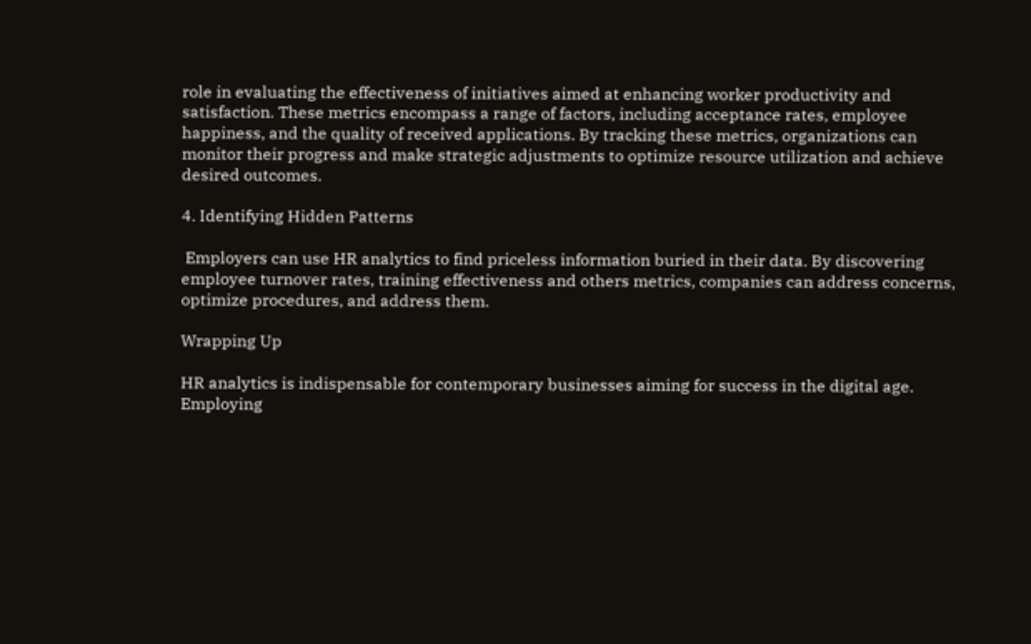role in evaluating the effectiveness of initiatives aimed at enhancing worker productivity and satisfaction. These metrics encompass a range of factors, including acceptance rates, employee happiness, and the quality of received applications. By tracking these metrics, organizations can monitor their progress and make strategic adjustments to optimize resource utilization and achieve desired outcomes.

4. Identifying Hidden Patterns

 Employers can use HR analytics to find priceless information buried in their data. By discovering employee turnover rates, training effectiveness and others metrics, companies can address concerns, optimize procedures, and address them.

Wrapping Up

HR analytics is indispensable for contemporary businesses aiming for success in the digital age. Employing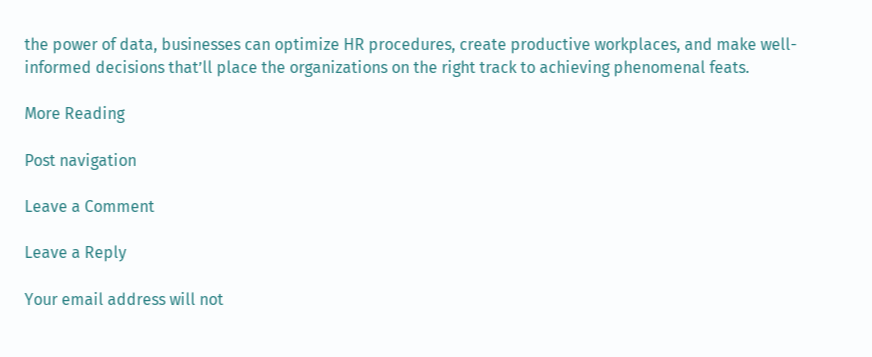the power of data, businesses can optimize HR procedures, create productive workplaces, and make well-informed decisions that’ll place the organizations on the right track to achieving phenomenal feats.

More Reading

Post navigation

Leave a Comment

Leave a Reply

Your email address will not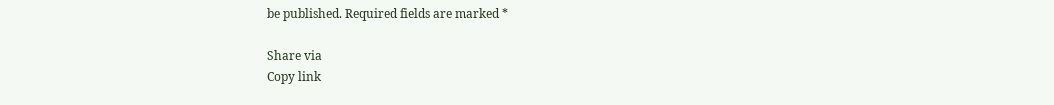be published. Required fields are marked *

Share via
Copy link